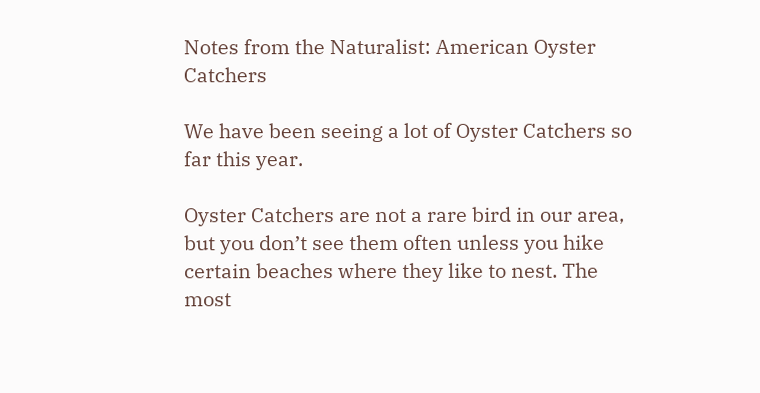Notes from the Naturalist: American Oyster Catchers

We have been seeing a lot of Oyster Catchers so far this year.

Oyster Catchers are not a rare bird in our area, but you don’t see them often unless you hike certain beaches where they like to nest. The most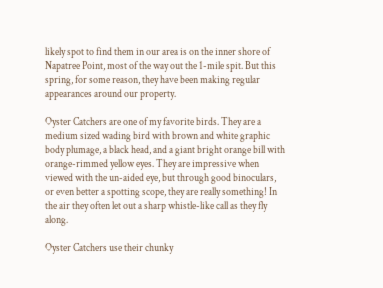likely spot to find them in our area is on the inner shore of Napatree Point, most of the way out the 1-mile spit. But this spring, for some reason, they have been making regular appearances around our property.

Oyster Catchers are one of my favorite birds. They are a medium sized wading bird with brown and white graphic body plumage, a black head, and a giant bright orange bill with orange-rimmed yellow eyes. They are impressive when viewed with the un-aided eye, but through good binoculars, or even better a spotting scope, they are really something! In the air they often let out a sharp whistle-like call as they fly along.

Oyster Catchers use their chunky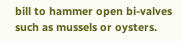bill to hammer open bi-valves such as mussels or oysters.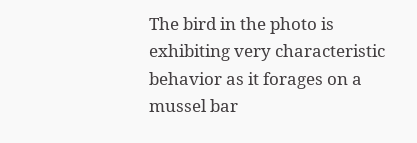The bird in the photo is exhibiting very characteristic behavior as it forages on a mussel bar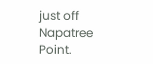just off Napatree Point.